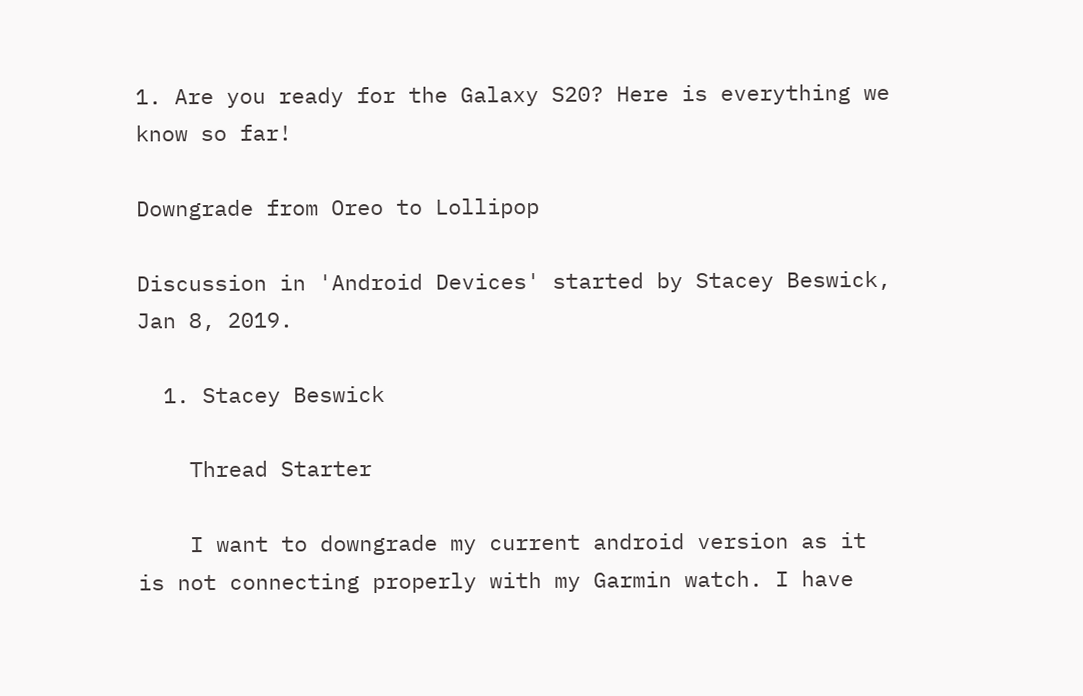1. Are you ready for the Galaxy S20? Here is everything we know so far!

Downgrade from Oreo to Lollipop

Discussion in 'Android Devices' started by Stacey Beswick, Jan 8, 2019.

  1. Stacey Beswick

    Thread Starter

    I want to downgrade my current android version as it is not connecting properly with my Garmin watch. I have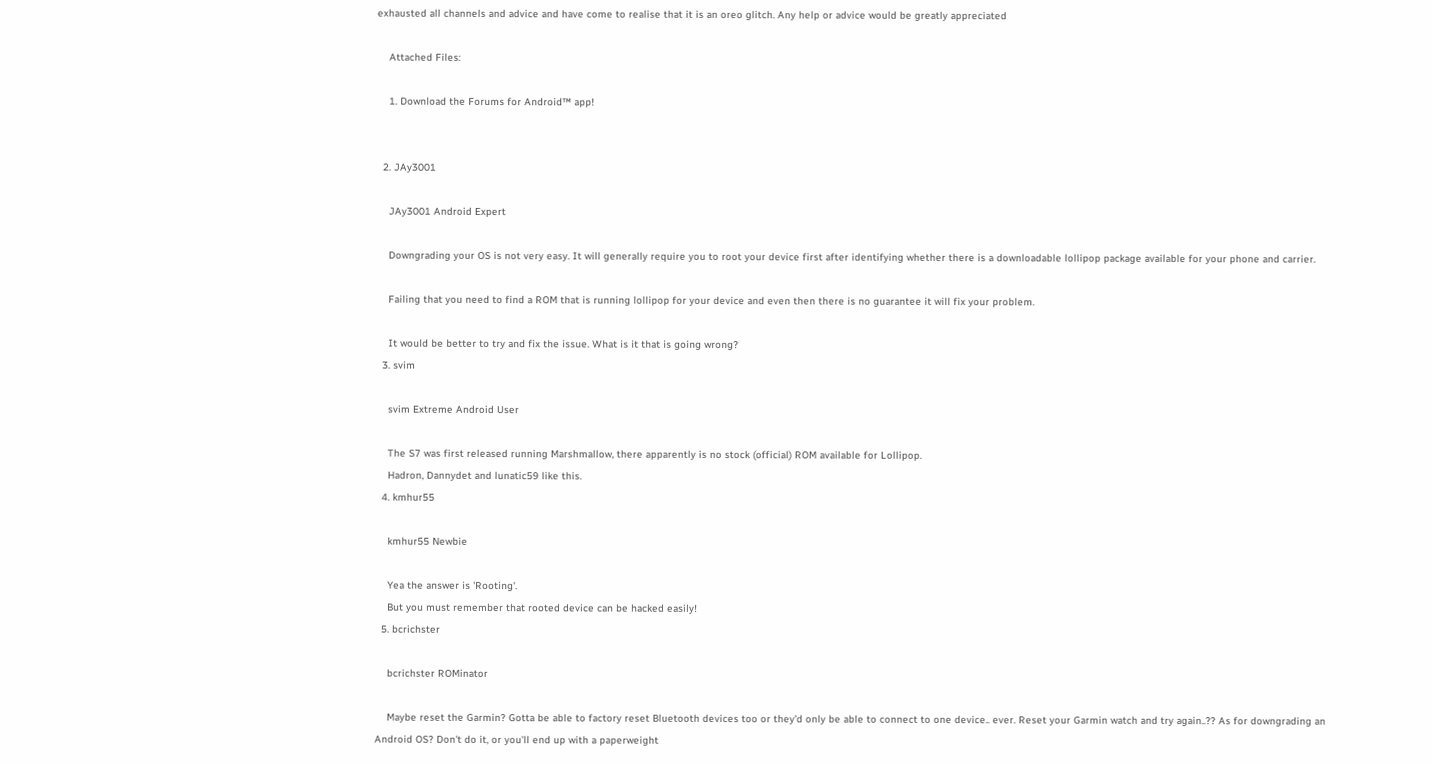exhausted all channels and advice and have come to realise that it is an oreo glitch. Any help or advice would be greatly appreciated

    Attached Files:

    1. Download the Forums for Android™ app!


  2. JAy3001

    JAy3001 Android Expert

    Downgrading your OS is not very easy. It will generally require you to root your device first after identifying whether there is a downloadable lollipop package available for your phone and carrier.

    Failing that you need to find a ROM that is running lollipop for your device and even then there is no guarantee it will fix your problem.

    It would be better to try and fix the issue. What is it that is going wrong?
  3. svim

    svim Extreme Android User

    The S7 was first released running Marshmallow, there apparently is no stock (official) ROM available for Lollipop.
    Hadron, Dannydet and lunatic59 like this.
  4. kmhur55

    kmhur55 Newbie

    Yea the answer is 'Rooting'.
    But you must remember that rooted device can be hacked easily!
  5. bcrichster

    bcrichster ROMinator

    Maybe reset the Garmin? Gotta be able to factory reset Bluetooth devices too or they'd only be able to connect to one device.. ever. Reset your Garmin watch and try again..?? As for downgrading an Android OS? Don't do it, or you'll end up with a paperweight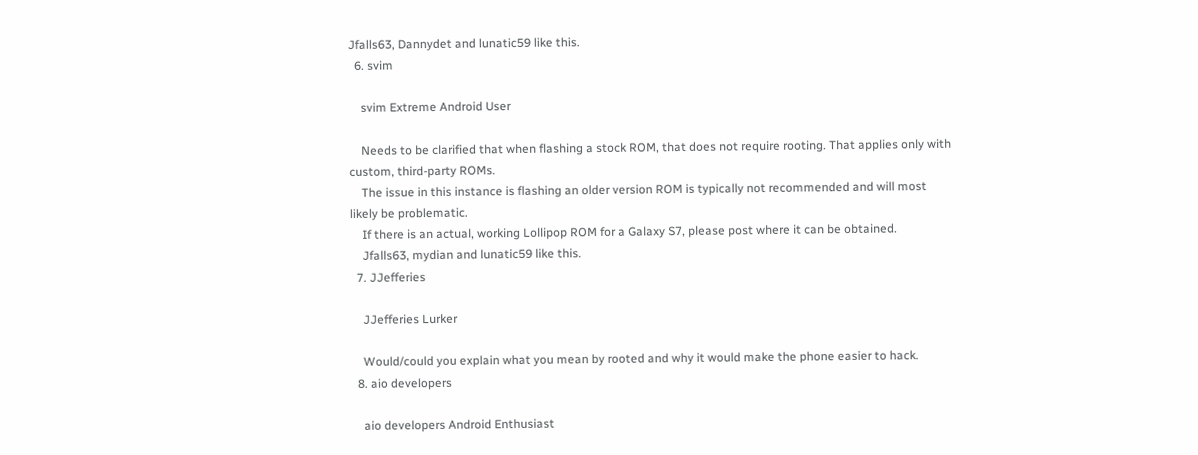Jfalls63, Dannydet and lunatic59 like this.
  6. svim

    svim Extreme Android User

    Needs to be clarified that when flashing a stock ROM, that does not require rooting. That applies only with custom, third-party ROMs.
    The issue in this instance is flashing an older version ROM is typically not recommended and will most likely be problematic.
    If there is an actual, working Lollipop ROM for a Galaxy S7, please post where it can be obtained.
    Jfalls63, mydian and lunatic59 like this.
  7. JJefferies

    JJefferies Lurker

    Would/could you explain what you mean by rooted and why it would make the phone easier to hack.
  8. aio developers

    aio developers Android Enthusiast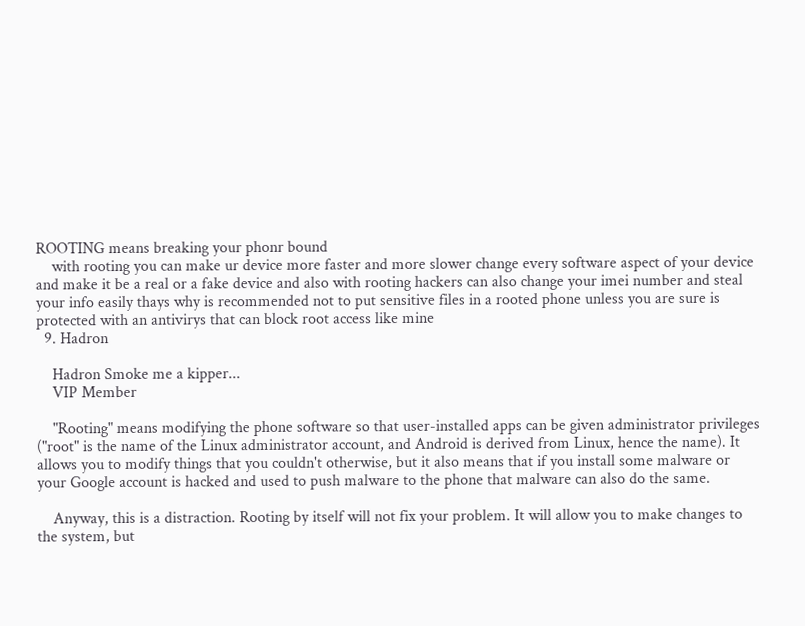ROOTING means breaking your phonr bound
    with rooting you can make ur device more faster and more slower change every software aspect of your device and make it be a real or a fake device and also with rooting hackers can also change your imei number and steal your info easily thays why is recommended not to put sensitive files in a rooted phone unless you are sure is protected with an antivirys that can block root access like mine
  9. Hadron

    Hadron Smoke me a kipper...
    VIP Member

    "Rooting" means modifying the phone software so that user-installed apps can be given administrator privileges ("root" is the name of the Linux administrator account, and Android is derived from Linux, hence the name). It allows you to modify things that you couldn't otherwise, but it also means that if you install some malware or your Google account is hacked and used to push malware to the phone that malware can also do the same.

    Anyway, this is a distraction. Rooting by itself will not fix your problem. It will allow you to make changes to the system, but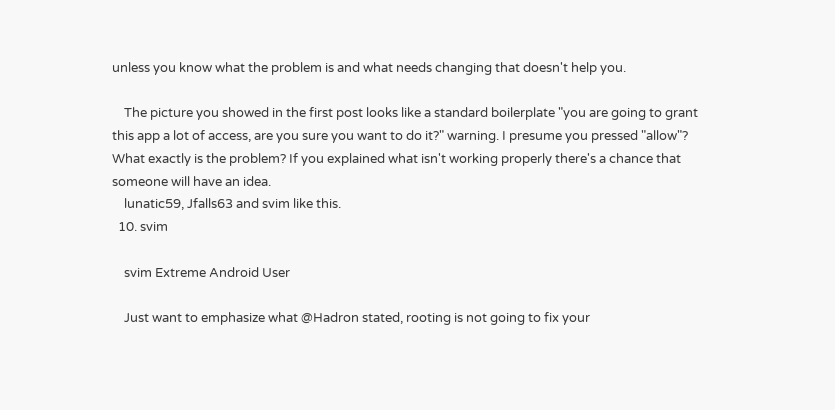unless you know what the problem is and what needs changing that doesn't help you.

    The picture you showed in the first post looks like a standard boilerplate "you are going to grant this app a lot of access, are you sure you want to do it?" warning. I presume you pressed "allow"? What exactly is the problem? If you explained what isn't working properly there's a chance that someone will have an idea.
    lunatic59, Jfalls63 and svim like this.
  10. svim

    svim Extreme Android User

    Just want to emphasize what @Hadron stated, rooting is not going to fix your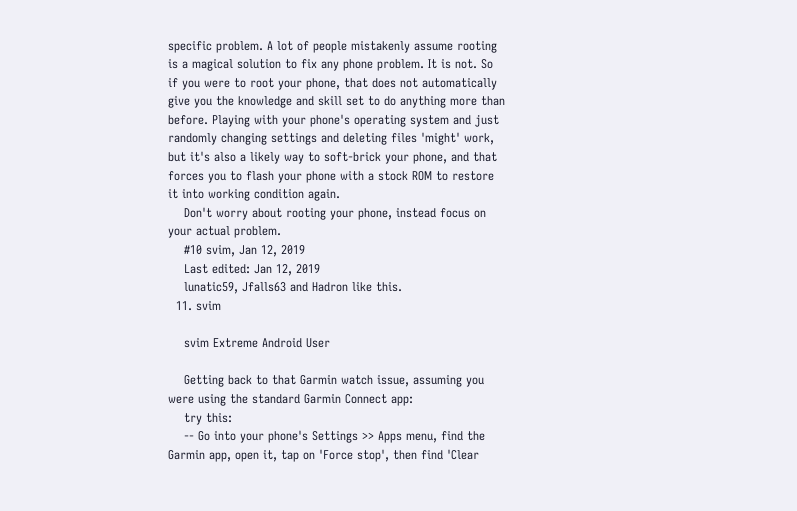specific problem. A lot of people mistakenly assume rooting is a magical solution to fix any phone problem. It is not. So if you were to root your phone, that does not automatically give you the knowledge and skill set to do anything more than before. Playing with your phone's operating system and just randomly changing settings and deleting files 'might' work, but it's also a likely way to soft-brick your phone, and that forces you to flash your phone with a stock ROM to restore it into working condition again.
    Don't worry about rooting your phone, instead focus on your actual problem.
    #10 svim, Jan 12, 2019
    Last edited: Jan 12, 2019
    lunatic59, Jfalls63 and Hadron like this.
  11. svim

    svim Extreme Android User

    Getting back to that Garmin watch issue, assuming you were using the standard Garmin Connect app:
    try this:
    -- Go into your phone's Settings >> Apps menu, find the Garmin app, open it, tap on 'Force stop', then find 'Clear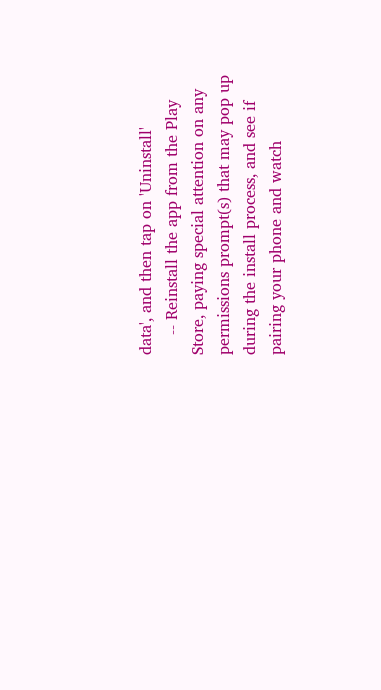data', and then tap on 'Uninstall'
    -- Reinstall the app from the Play Store, paying special attention on any permissions prompt(s) that may pop up during the install process, and see if pairing your phone and watch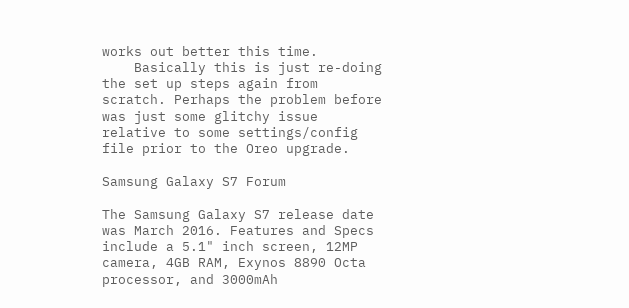works out better this time.
    Basically this is just re-doing the set up steps again from scratch. Perhaps the problem before was just some glitchy issue relative to some settings/config file prior to the Oreo upgrade.

Samsung Galaxy S7 Forum

The Samsung Galaxy S7 release date was March 2016. Features and Specs include a 5.1" inch screen, 12MP camera, 4GB RAM, Exynos 8890 Octa processor, and 3000mAh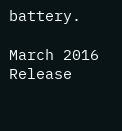battery.

March 2016
Release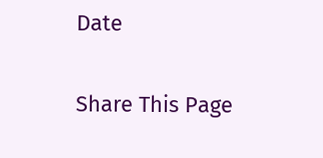Date

Share This Page